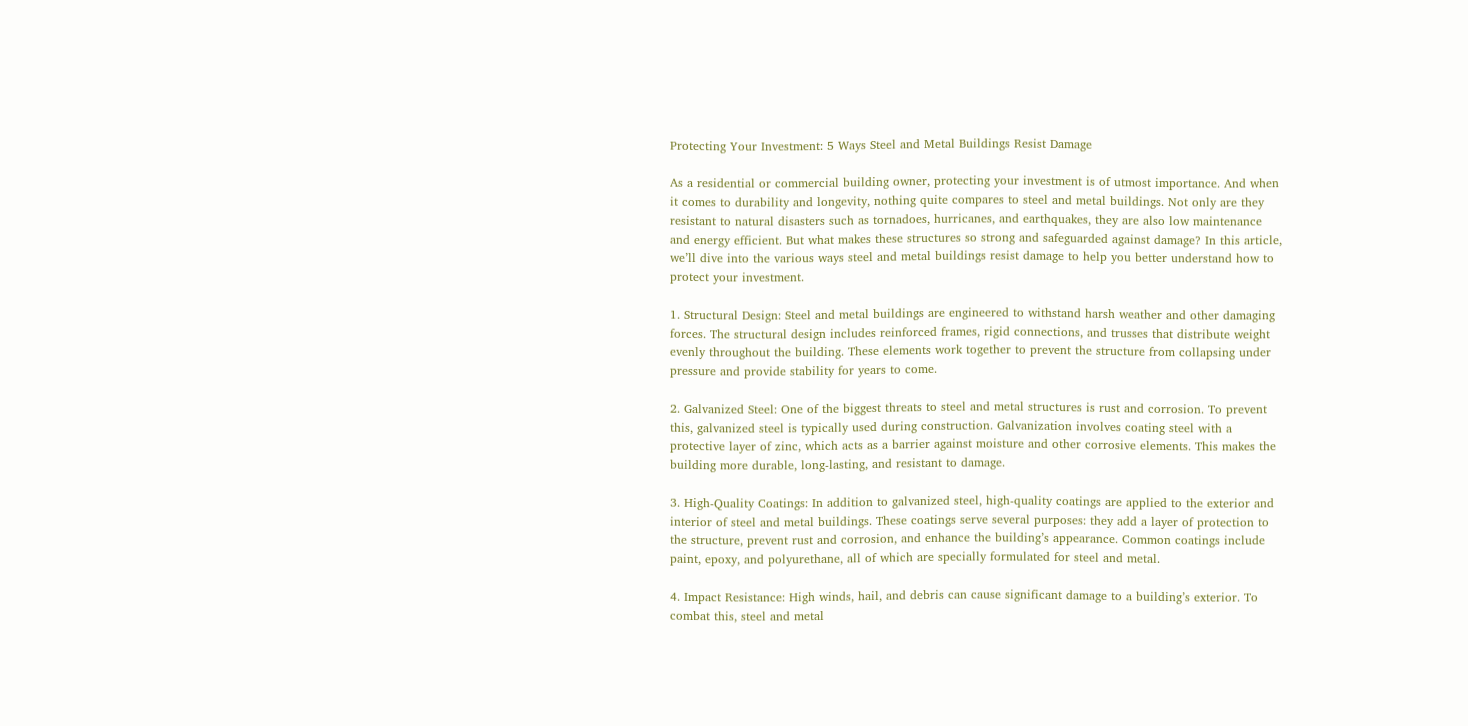Protecting Your Investment: 5 Ways Steel and Metal Buildings Resist Damage

As a residential or commercial building owner, protecting your investment is of utmost importance. And when it comes to durability and longevity, nothing quite compares to steel and metal buildings. Not only are they resistant to natural disasters such as tornadoes, hurricanes, and earthquakes, they are also low maintenance and energy efficient. But what makes these structures so strong and safeguarded against damage? In this article, we’ll dive into the various ways steel and metal buildings resist damage to help you better understand how to protect your investment.

1. Structural Design: Steel and metal buildings are engineered to withstand harsh weather and other damaging forces. The structural design includes reinforced frames, rigid connections, and trusses that distribute weight evenly throughout the building. These elements work together to prevent the structure from collapsing under pressure and provide stability for years to come.

2. Galvanized Steel: One of the biggest threats to steel and metal structures is rust and corrosion. To prevent this, galvanized steel is typically used during construction. Galvanization involves coating steel with a protective layer of zinc, which acts as a barrier against moisture and other corrosive elements. This makes the building more durable, long-lasting, and resistant to damage.

3. High-Quality Coatings: In addition to galvanized steel, high-quality coatings are applied to the exterior and interior of steel and metal buildings. These coatings serve several purposes: they add a layer of protection to the structure, prevent rust and corrosion, and enhance the building’s appearance. Common coatings include paint, epoxy, and polyurethane, all of which are specially formulated for steel and metal.

4. Impact Resistance: High winds, hail, and debris can cause significant damage to a building’s exterior. To combat this, steel and metal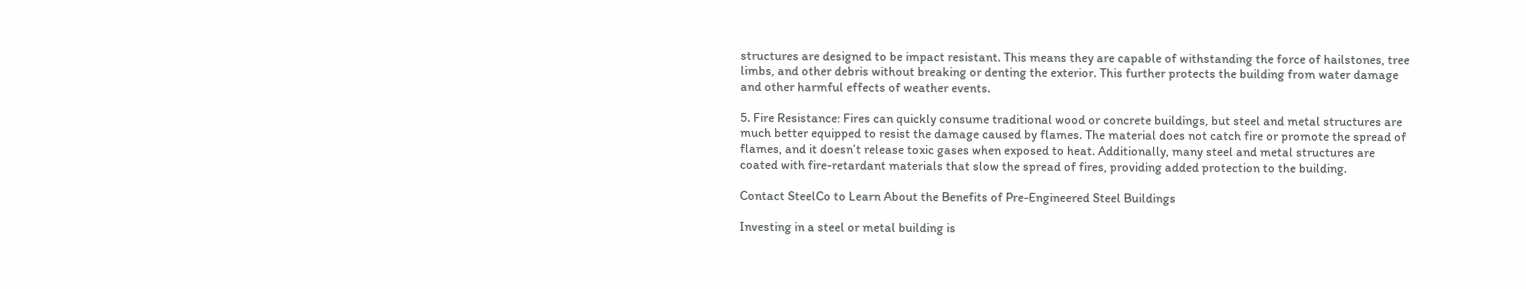structures are designed to be impact resistant. This means they are capable of withstanding the force of hailstones, tree limbs, and other debris without breaking or denting the exterior. This further protects the building from water damage and other harmful effects of weather events.

5. Fire Resistance: Fires can quickly consume traditional wood or concrete buildings, but steel and metal structures are much better equipped to resist the damage caused by flames. The material does not catch fire or promote the spread of flames, and it doesn’t release toxic gases when exposed to heat. Additionally, many steel and metal structures are coated with fire-retardant materials that slow the spread of fires, providing added protection to the building.

Contact SteelCo to Learn About the Benefits of Pre-Engineered Steel Buildings

Investing in a steel or metal building is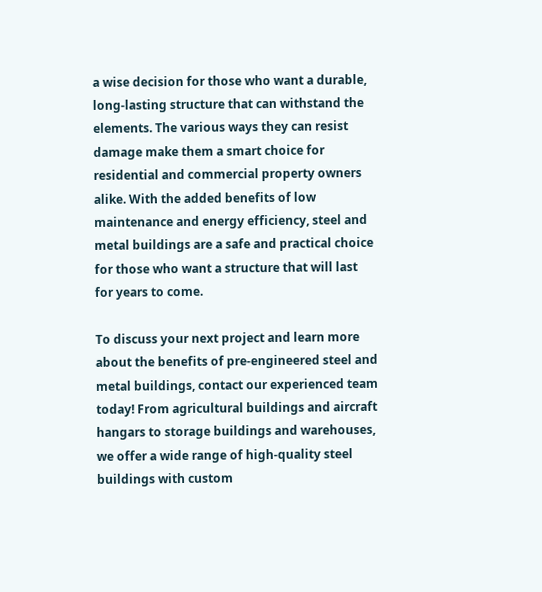a wise decision for those who want a durable, long-lasting structure that can withstand the elements. The various ways they can resist damage make them a smart choice for residential and commercial property owners alike. With the added benefits of low maintenance and energy efficiency, steel and metal buildings are a safe and practical choice for those who want a structure that will last for years to come.

To discuss your next project and learn more about the benefits of pre-engineered steel and metal buildings, contact our experienced team today! From agricultural buildings and aircraft hangars to storage buildings and warehouses, we offer a wide range of high-quality steel buildings with custom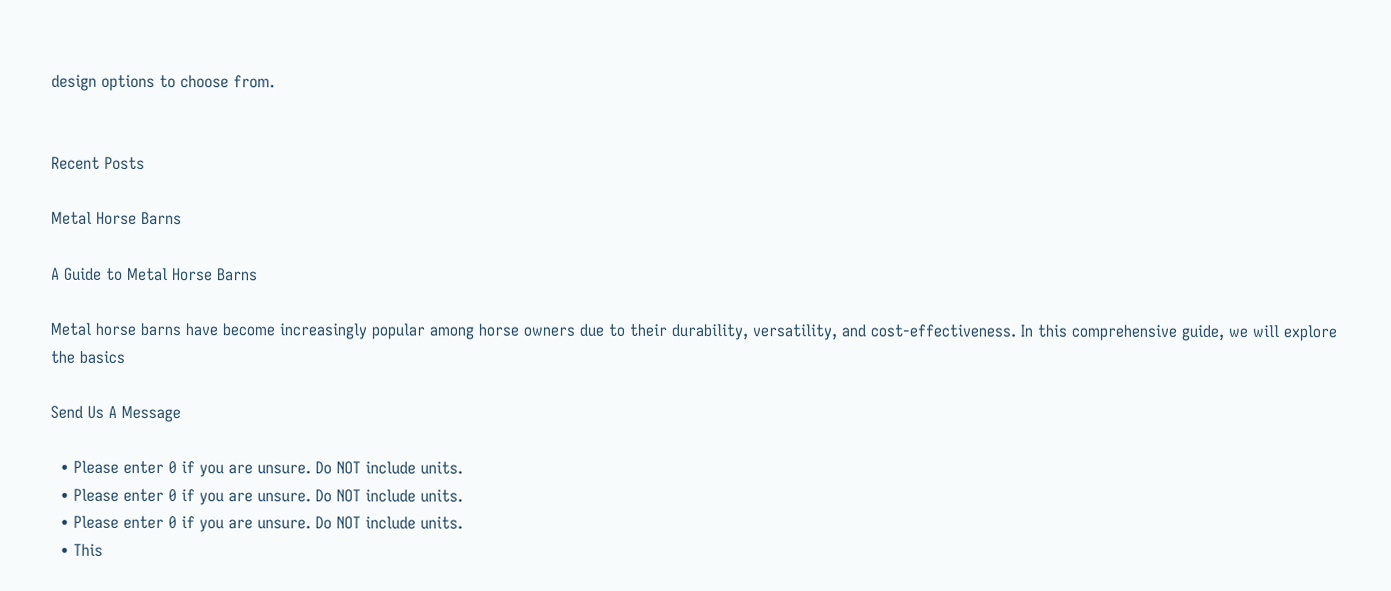design options to choose from.


Recent Posts

Metal Horse Barns

A Guide to Metal Horse Barns

Metal horse barns have become increasingly popular among horse owners due to their durability, versatility, and cost-effectiveness. In this comprehensive guide, we will explore the basics

Send Us A Message

  • Please enter 0 if you are unsure. Do NOT include units.
  • Please enter 0 if you are unsure. Do NOT include units.
  • Please enter 0 if you are unsure. Do NOT include units.
  • This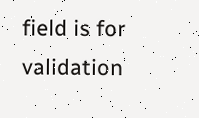field is for validation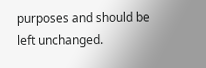purposes and should be left unchanged.